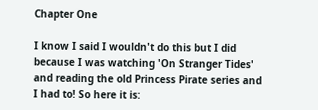Chapter One

I know I said I wouldn't do this but I did because I was watching 'On Stranger Tides' and reading the old Princess Pirate series and I had to! So here it is: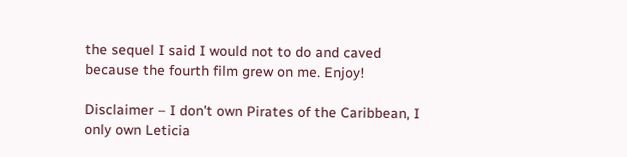the sequel I said I would not to do and caved because the fourth film grew on me. Enjoy!

Disclaimer – I don't own Pirates of the Caribbean, I only own Leticia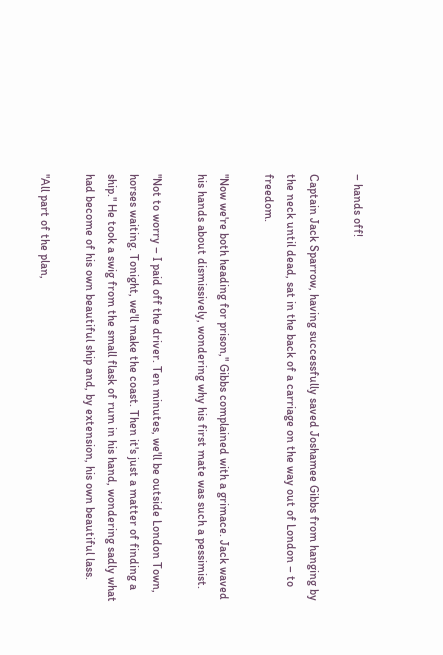– hands off!

Captain Jack Sparrow, having successfully saved Joshamee Gibbs from hanging by the neck until dead, sat in the back of a carriage on the way out of London – to freedom.

"Now we're both heading for prison," Gibbs complained with a grimace. Jack waved his hands about dismissively, wondering why his first mate was such a pessimist.

"Not to worry – I paid off the driver. Ten minutes, we'll be outside London Town, horses waiting. Tonight, we'll make the coast. Then it's just a matter of finding a ship." He took a swig from the small flask of rum in his hand, wondering sadly what had become of his own beautiful ship and, by extension, his own beautiful lass.

"All part of the plan,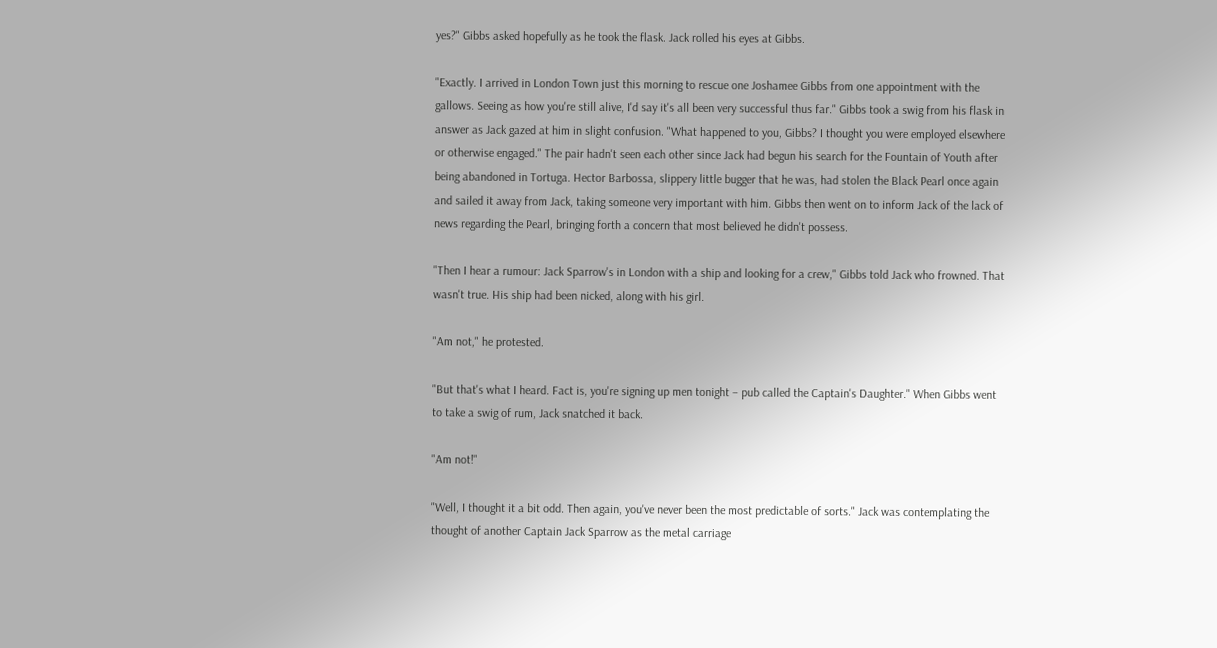yes?" Gibbs asked hopefully as he took the flask. Jack rolled his eyes at Gibbs.

"Exactly. I arrived in London Town just this morning to rescue one Joshamee Gibbs from one appointment with the gallows. Seeing as how you're still alive, I'd say it's all been very successful thus far." Gibbs took a swig from his flask in answer as Jack gazed at him in slight confusion. "What happened to you, Gibbs? I thought you were employed elsewhere or otherwise engaged." The pair hadn't seen each other since Jack had begun his search for the Fountain of Youth after being abandoned in Tortuga. Hector Barbossa, slippery little bugger that he was, had stolen the Black Pearl once again and sailed it away from Jack, taking someone very important with him. Gibbs then went on to inform Jack of the lack of news regarding the Pearl, bringing forth a concern that most believed he didn't possess.

"Then I hear a rumour: Jack Sparrow's in London with a ship and looking for a crew," Gibbs told Jack who frowned. That wasn't true. His ship had been nicked, along with his girl.

"Am not," he protested.

"But that's what I heard. Fact is, you're signing up men tonight – pub called the Captain's Daughter." When Gibbs went to take a swig of rum, Jack snatched it back.

"Am not!"

"Well, I thought it a bit odd. Then again, you've never been the most predictable of sorts." Jack was contemplating the thought of another Captain Jack Sparrow as the metal carriage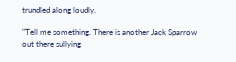trundled along loudly.

"Tell me something. There is another Jack Sparrow out there sullying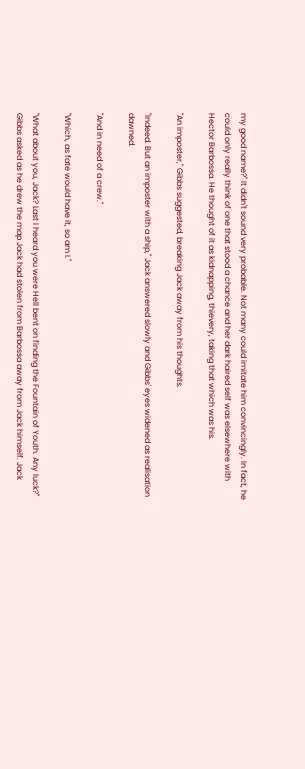my good name?" It didn't sound very probable. Not many could imitate him convincingly. In fact, he could only really think of one that stood a chance and her dark haired self was elsewhere with Hector Barbossa. He thought of it as kidnapping, thievery, taking that which was his.

"An imposter," Gibbs suggested, breaking Jack away from his thoughts.

"Indeed. But an imposter with a ship," Jack answered slowly and Gibbs' eyes widened as realisation dawned.

"And in need of a crew."

"Which, as fate would have it, so am I."

"What about you, Jack? Last I heard you were Hell bent on finding the Fountain of Youth. Any luck?" Gibbs asked as he drew the map Jack had stolen from Barbossa away from Jack himself. Jack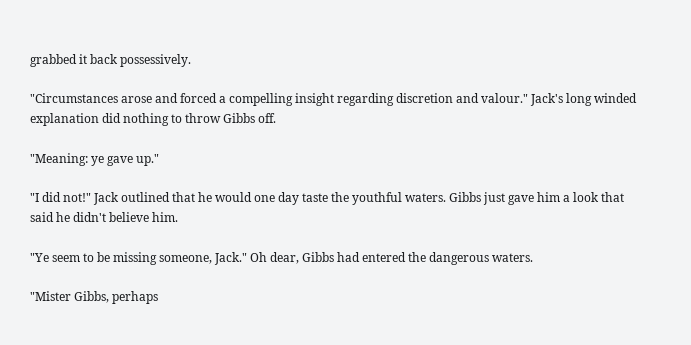grabbed it back possessively.

"Circumstances arose and forced a compelling insight regarding discretion and valour." Jack's long winded explanation did nothing to throw Gibbs off.

"Meaning: ye gave up."

"I did not!" Jack outlined that he would one day taste the youthful waters. Gibbs just gave him a look that said he didn't believe him.

"Ye seem to be missing someone, Jack." Oh dear, Gibbs had entered the dangerous waters.

"Mister Gibbs, perhaps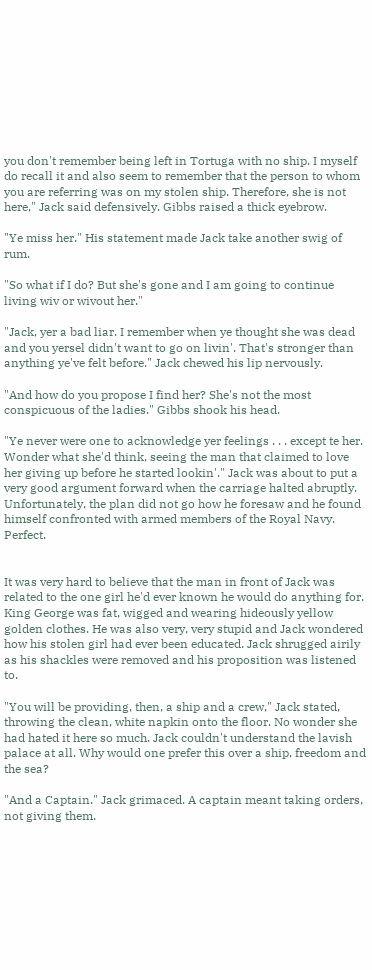you don't remember being left in Tortuga with no ship. I myself do recall it and also seem to remember that the person to whom you are referring was on my stolen ship. Therefore, she is not here," Jack said defensively. Gibbs raised a thick eyebrow.

"Ye miss her." His statement made Jack take another swig of rum.

"So what if I do? But she's gone and I am going to continue living wiv or wivout her."

"Jack, yer a bad liar. I remember when ye thought she was dead and you yersel didn't want to go on livin'. That's stronger than anything ye've felt before." Jack chewed his lip nervously.

"And how do you propose I find her? She's not the most conspicuous of the ladies." Gibbs shook his head.

"Ye never were one to acknowledge yer feelings . . . except te her. Wonder what she'd think, seeing the man that claimed to love her giving up before he started lookin'." Jack was about to put a very good argument forward when the carriage halted abruptly. Unfortunately, the plan did not go how he foresaw and he found himself confronted with armed members of the Royal Navy. Perfect.


It was very hard to believe that the man in front of Jack was related to the one girl he'd ever known he would do anything for. King George was fat, wigged and wearing hideously yellow golden clothes. He was also very, very stupid and Jack wondered how his stolen girl had ever been educated. Jack shrugged airily as his shackles were removed and his proposition was listened to.

"You will be providing, then, a ship and a crew," Jack stated, throwing the clean, white napkin onto the floor. No wonder she had hated it here so much. Jack couldn't understand the lavish palace at all. Why would one prefer this over a ship, freedom and the sea?

"And a Captain." Jack grimaced. A captain meant taking orders, not giving them.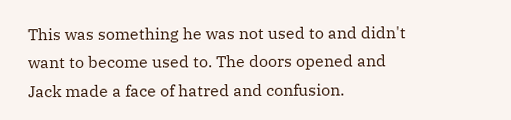This was something he was not used to and didn't want to become used to. The doors opened and Jack made a face of hatred and confusion.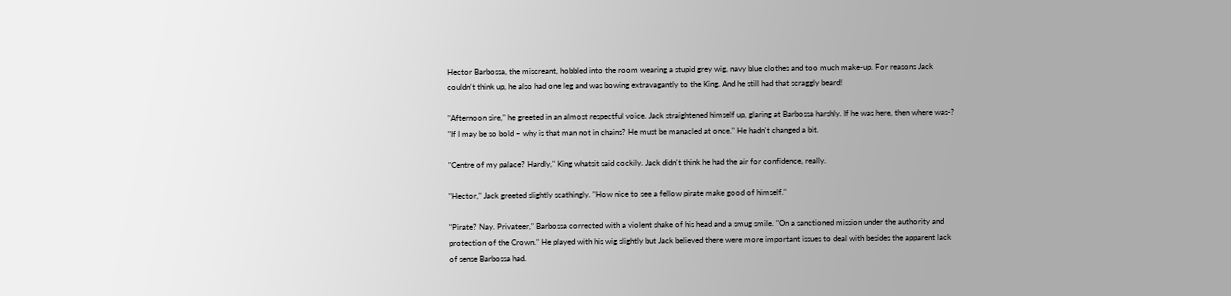Hector Barbossa, the miscreant, hobbled into the room wearing a stupid grey wig, navy blue clothes and too much make-up. For reasons Jack couldn't think up, he also had one leg and was bowing extravagantly to the King. And he still had that scraggly beard!

"Afternoon sire," he greeted in an almost respectful voice. Jack straightened himself up, glaring at Barbossa harshly. If he was here, then where was-? "If I may be so bold – why is that man not in chains? He must be manacled at once." He hadn't changed a bit.

"Centre of my palace? Hardly," King whatsit said cockily. Jack didn't think he had the air for confidence, really.

"Hector," Jack greeted slightly scathingly. "How nice to see a fellow pirate make good of himself."

"Pirate? Nay. Privateer," Barbossa corrected with a violent shake of his head and a smug smile. "On a sanctioned mission under the authority and protection of the Crown." He played with his wig slightly but Jack believed there were more important issues to deal with besides the apparent lack of sense Barbossa had.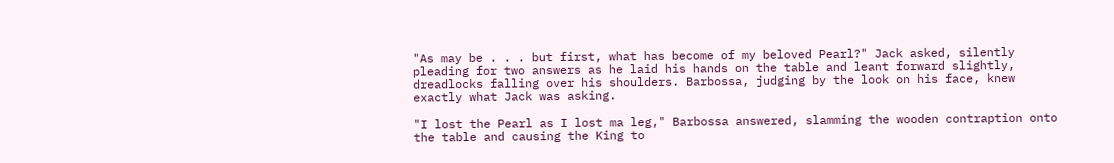"As may be . . . but first, what has become of my beloved Pearl?" Jack asked, silently pleading for two answers as he laid his hands on the table and leant forward slightly, dreadlocks falling over his shoulders. Barbossa, judging by the look on his face, knew exactly what Jack was asking.

"I lost the Pearl as I lost ma leg," Barbossa answered, slamming the wooden contraption onto the table and causing the King to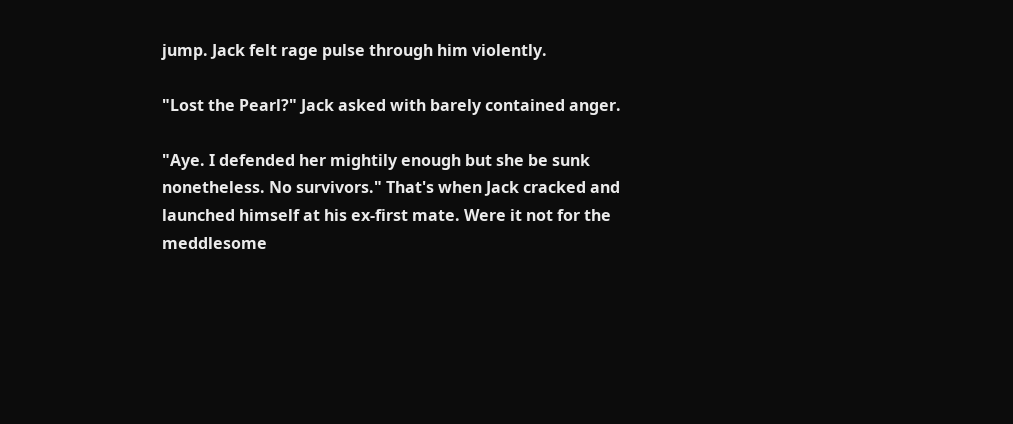jump. Jack felt rage pulse through him violently.

"Lost the Pearl?" Jack asked with barely contained anger.

"Aye. I defended her mightily enough but she be sunk nonetheless. No survivors." That's when Jack cracked and launched himself at his ex-first mate. Were it not for the meddlesome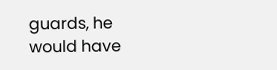guards, he would have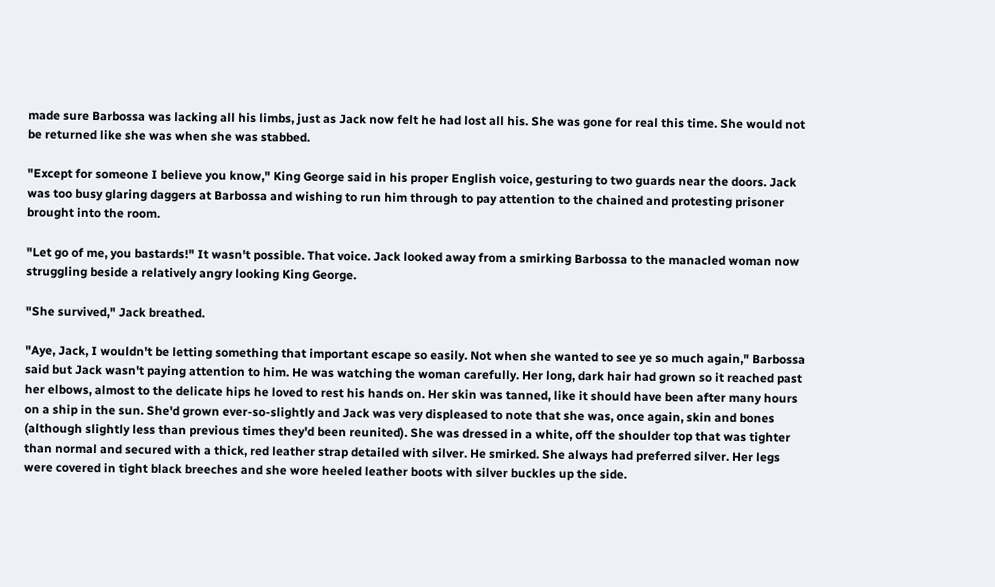made sure Barbossa was lacking all his limbs, just as Jack now felt he had lost all his. She was gone for real this time. She would not be returned like she was when she was stabbed.

"Except for someone I believe you know," King George said in his proper English voice, gesturing to two guards near the doors. Jack was too busy glaring daggers at Barbossa and wishing to run him through to pay attention to the chained and protesting prisoner brought into the room.

"Let go of me, you bastards!" It wasn't possible. That voice. Jack looked away from a smirking Barbossa to the manacled woman now struggling beside a relatively angry looking King George.

"She survived," Jack breathed.

"Aye, Jack, I wouldn't be letting something that important escape so easily. Not when she wanted to see ye so much again," Barbossa said but Jack wasn't paying attention to him. He was watching the woman carefully. Her long, dark hair had grown so it reached past her elbows, almost to the delicate hips he loved to rest his hands on. Her skin was tanned, like it should have been after many hours on a ship in the sun. She'd grown ever-so-slightly and Jack was very displeased to note that she was, once again, skin and bones (although slightly less than previous times they'd been reunited). She was dressed in a white, off the shoulder top that was tighter than normal and secured with a thick, red leather strap detailed with silver. He smirked. She always had preferred silver. Her legs were covered in tight black breeches and she wore heeled leather boots with silver buckles up the side.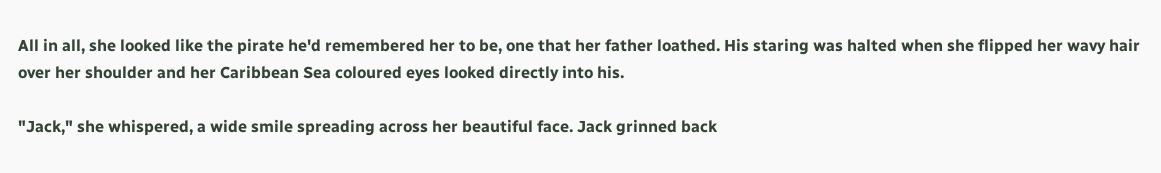All in all, she looked like the pirate he'd remembered her to be, one that her father loathed. His staring was halted when she flipped her wavy hair over her shoulder and her Caribbean Sea coloured eyes looked directly into his.

"Jack," she whispered, a wide smile spreading across her beautiful face. Jack grinned back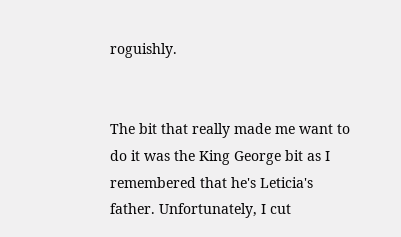roguishly.


The bit that really made me want to do it was the King George bit as I remembered that he's Leticia's father. Unfortunately, I cut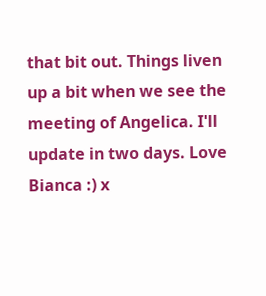that bit out. Things liven up a bit when we see the meeting of Angelica. I'll update in two days. Love Bianca :) x